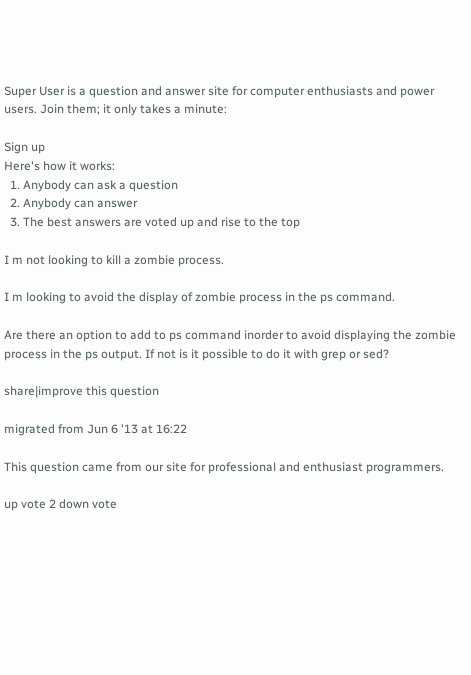Super User is a question and answer site for computer enthusiasts and power users. Join them; it only takes a minute:

Sign up
Here's how it works:
  1. Anybody can ask a question
  2. Anybody can answer
  3. The best answers are voted up and rise to the top

I m not looking to kill a zombie process.

I m looking to avoid the display of zombie process in the ps command.

Are there an option to add to ps command inorder to avoid displaying the zombie process in the ps output. If not is it possible to do it with grep or sed?

share|improve this question

migrated from Jun 6 '13 at 16:22

This question came from our site for professional and enthusiast programmers.

up vote 2 down vote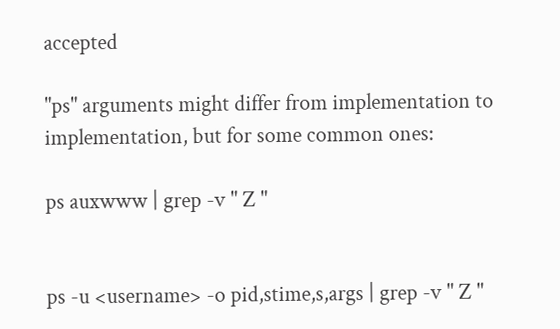accepted

"ps" arguments might differ from implementation to implementation, but for some common ones:

ps auxwww | grep -v " Z "


ps -u <username> -o pid,stime,s,args | grep -v " Z "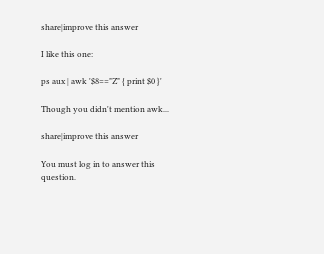share|improve this answer

I like this one:

ps aux | awk '$8=="Z" { print $0 }'

Though you didn't mention awk...

share|improve this answer

You must log in to answer this question.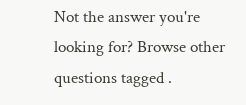Not the answer you're looking for? Browse other questions tagged .